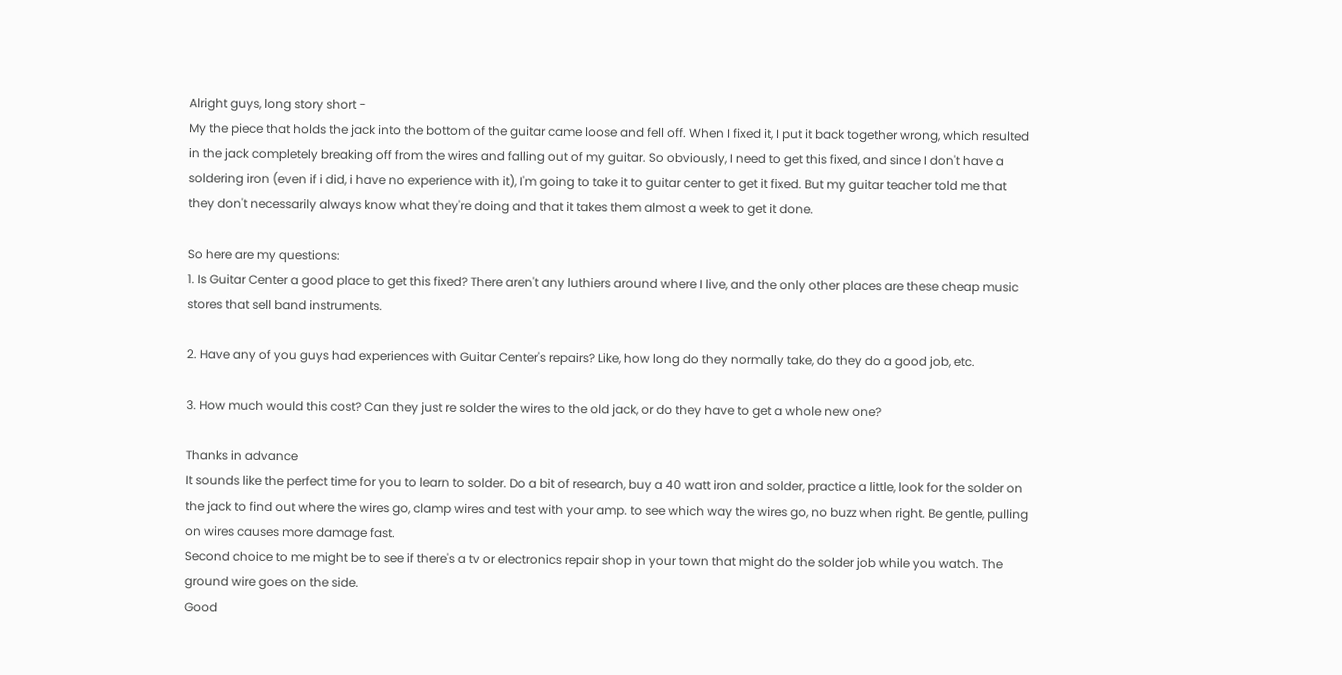Alright guys, long story short -
My the piece that holds the jack into the bottom of the guitar came loose and fell off. When I fixed it, I put it back together wrong, which resulted in the jack completely breaking off from the wires and falling out of my guitar. So obviously, I need to get this fixed, and since I don't have a soldering iron (even if i did, i have no experience with it), I'm going to take it to guitar center to get it fixed. But my guitar teacher told me that they don't necessarily always know what they're doing and that it takes them almost a week to get it done.

So here are my questions:
1. Is Guitar Center a good place to get this fixed? There aren't any luthiers around where I live, and the only other places are these cheap music stores that sell band instruments.

2. Have any of you guys had experiences with Guitar Center's repairs? Like, how long do they normally take, do they do a good job, etc.

3. How much would this cost? Can they just re solder the wires to the old jack, or do they have to get a whole new one?

Thanks in advance
It sounds like the perfect time for you to learn to solder. Do a bit of research, buy a 40 watt iron and solder, practice a little, look for the solder on the jack to find out where the wires go, clamp wires and test with your amp. to see which way the wires go, no buzz when right. Be gentle, pulling on wires causes more damage fast.
Second choice to me might be to see if there's a tv or electronics repair shop in your town that might do the solder job while you watch. The ground wire goes on the side.
Good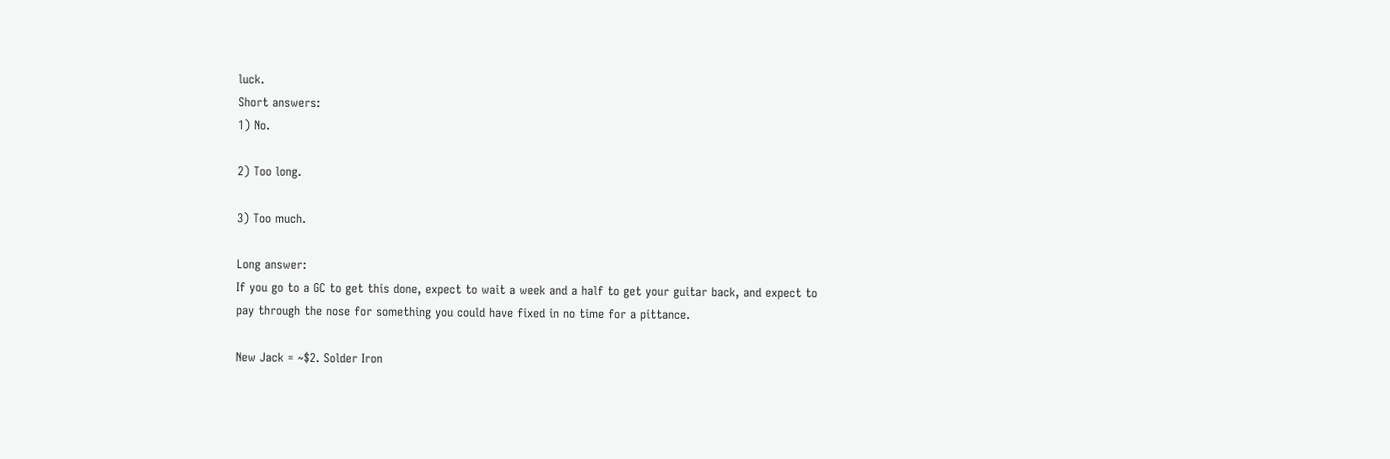luck.
Short answers:
1) No.

2) Too long.

3) Too much.

Long answer:
If you go to a GC to get this done, expect to wait a week and a half to get your guitar back, and expect to pay through the nose for something you could have fixed in no time for a pittance.

New Jack = ~$2. Solder Iron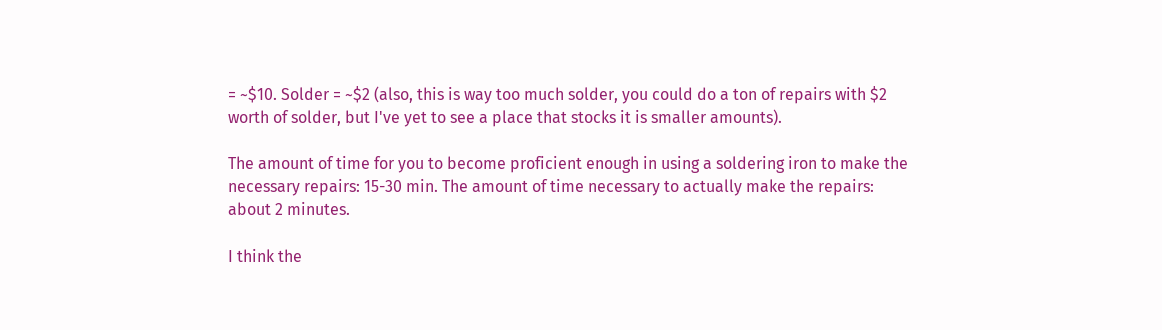= ~$10. Solder = ~$2 (also, this is way too much solder, you could do a ton of repairs with $2 worth of solder, but I've yet to see a place that stocks it is smaller amounts).

The amount of time for you to become proficient enough in using a soldering iron to make the necessary repairs: 15-30 min. The amount of time necessary to actually make the repairs: about 2 minutes.

I think the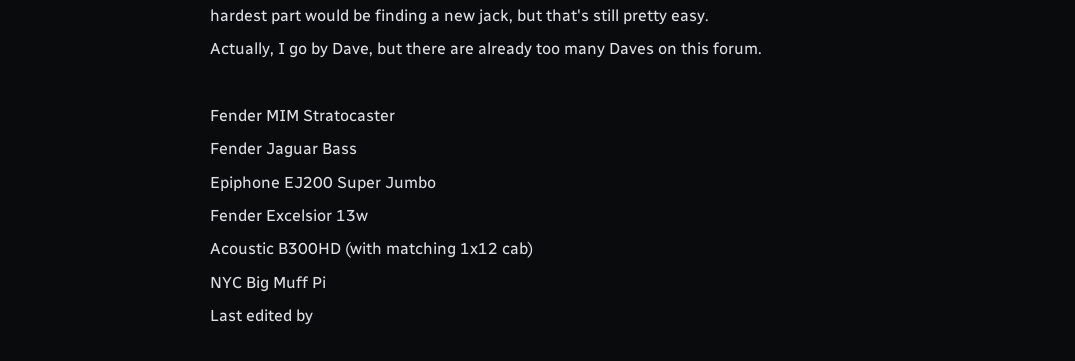hardest part would be finding a new jack, but that's still pretty easy.
Actually, I go by Dave, but there are already too many Daves on this forum.

Fender MIM Stratocaster
Fender Jaguar Bass
Epiphone EJ200 Super Jumbo
Fender Excelsior 13w
Acoustic B300HD (with matching 1x12 cab)
NYC Big Muff Pi
Last edited by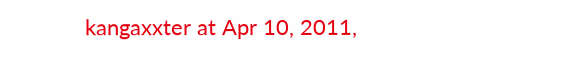kangaxxter at Apr 10, 2011,